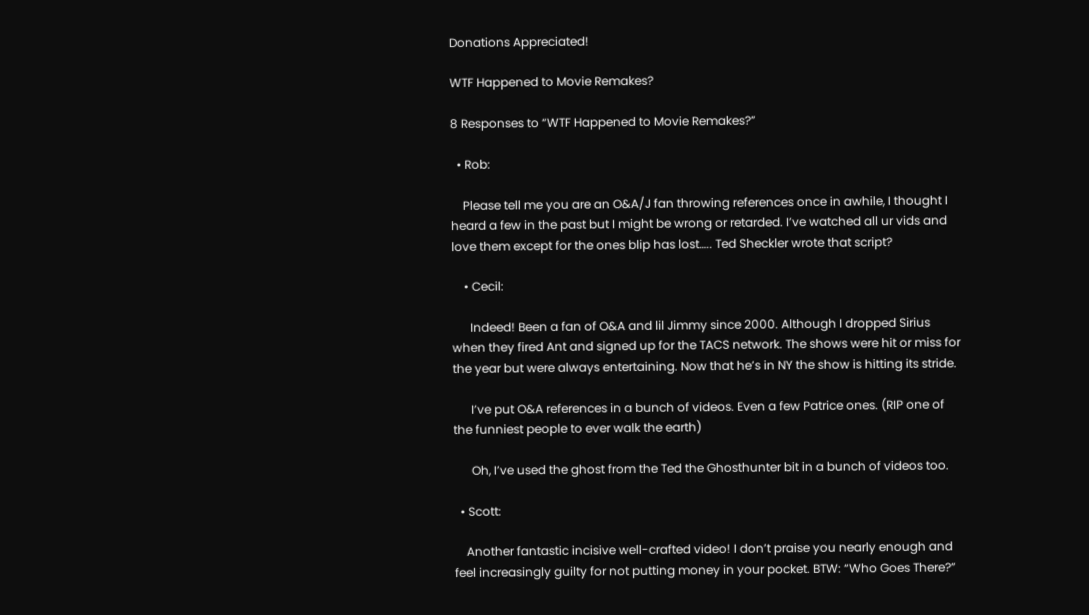Donations Appreciated!

WTF Happened to Movie Remakes?

8 Responses to “WTF Happened to Movie Remakes?”

  • Rob:

    Please tell me you are an O&A/J fan throwing references once in awhile, I thought I heard a few in the past but I might be wrong or retarded. I’ve watched all ur vids and love them except for the ones blip has lost….. Ted Sheckler wrote that script?

    • Cecil:

      Indeed! Been a fan of O&A and lil Jimmy since 2000. Although I dropped Sirius when they fired Ant and signed up for the TACS network. The shows were hit or miss for the year but were always entertaining. Now that he’s in NY the show is hitting its stride.

      I’ve put O&A references in a bunch of videos. Even a few Patrice ones. (RIP one of the funniest people to ever walk the earth)

      Oh, I’ve used the ghost from the Ted the Ghosthunter bit in a bunch of videos too.

  • Scott:

    Another fantastic incisive well-crafted video! I don’t praise you nearly enough and feel increasingly guilty for not putting money in your pocket. BTW: “Who Goes There?”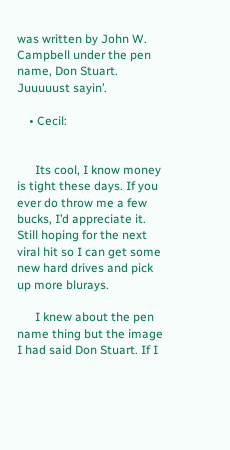was written by John W. Campbell under the pen name, Don Stuart. Juuuuust sayin’.

    • Cecil:


      Its cool, I know money is tight these days. If you ever do throw me a few bucks, I’d appreciate it. Still hoping for the next viral hit so I can get some new hard drives and pick up more blurays.

      I knew about the pen name thing but the image I had said Don Stuart. If I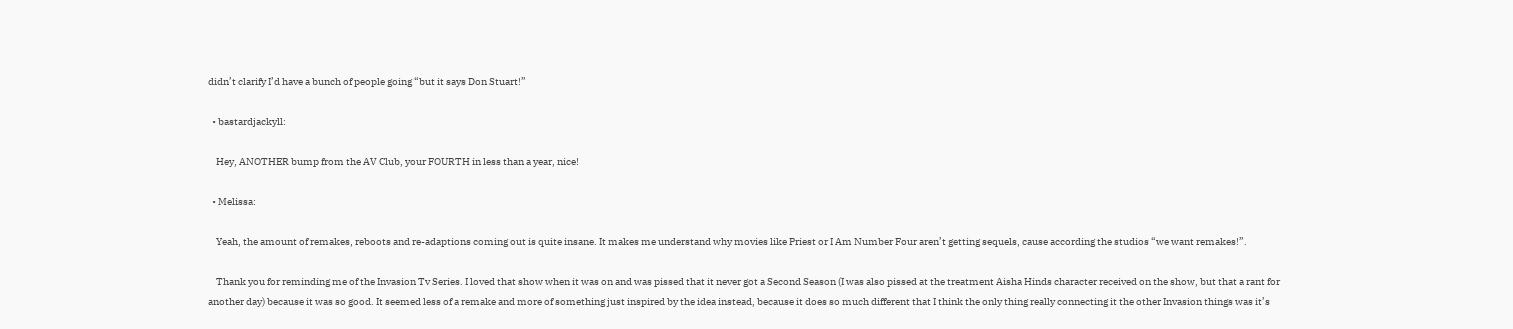didn’t clarify I’d have a bunch of people going “but it says Don Stuart!”

  • bastardjackyll:

    Hey, ANOTHER bump from the AV Club, your FOURTH in less than a year, nice!

  • Melissa:

    Yeah, the amount of remakes, reboots and re-adaptions coming out is quite insane. It makes me understand why movies like Priest or I Am Number Four aren’t getting sequels, cause according the studios “we want remakes!”.

    Thank you for reminding me of the Invasion Tv Series. I loved that show when it was on and was pissed that it never got a Second Season (I was also pissed at the treatment Aisha Hinds character received on the show, but that a rant for another day) because it was so good. It seemed less of a remake and more of something just inspired by the idea instead, because it does so much different that I think the only thing really connecting it the other Invasion things was it’s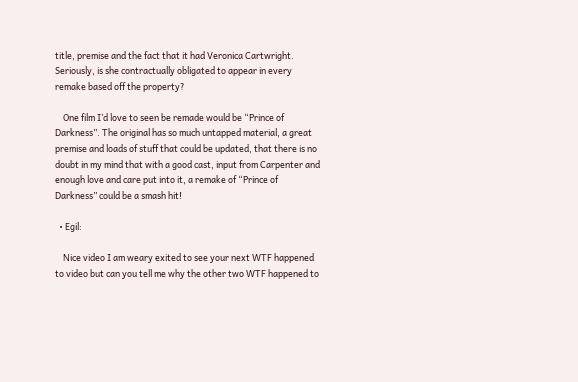title, premise and the fact that it had Veronica Cartwright. Seriously, is she contractually obligated to appear in every remake based off the property?

    One film I’d love to seen be remade would be “Prince of Darkness”. The original has so much untapped material, a great premise and loads of stuff that could be updated, that there is no doubt in my mind that with a good cast, input from Carpenter and enough love and care put into it, a remake of “Prince of Darkness” could be a smash hit!

  • Egil:

    Nice video I am weary exited to see your next WTF happened to video but can you tell me why the other two WTF happened to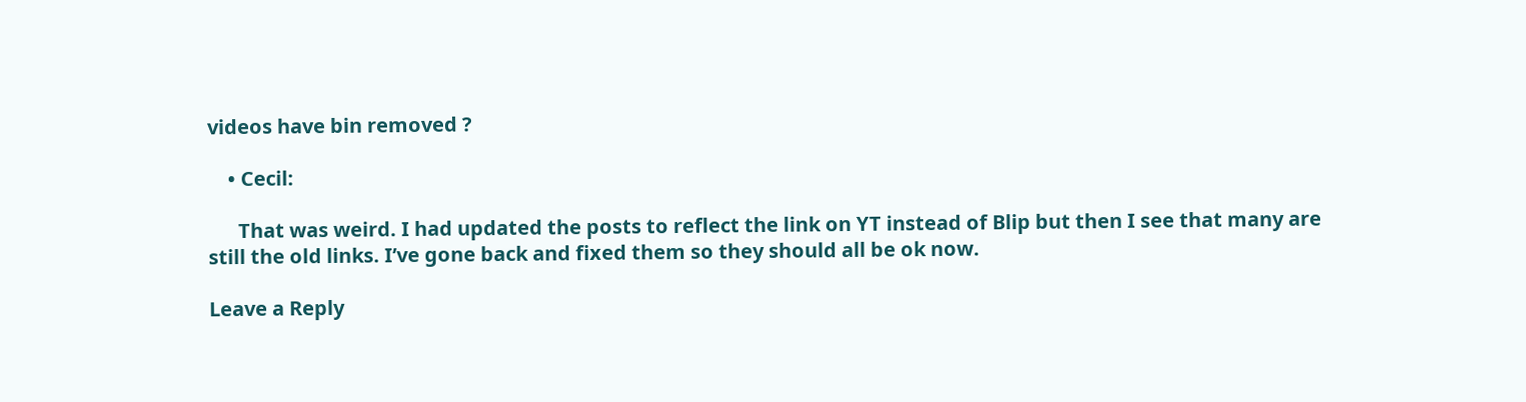videos have bin removed ?

    • Cecil:

      That was weird. I had updated the posts to reflect the link on YT instead of Blip but then I see that many are still the old links. I’ve gone back and fixed them so they should all be ok now.

Leave a Reply